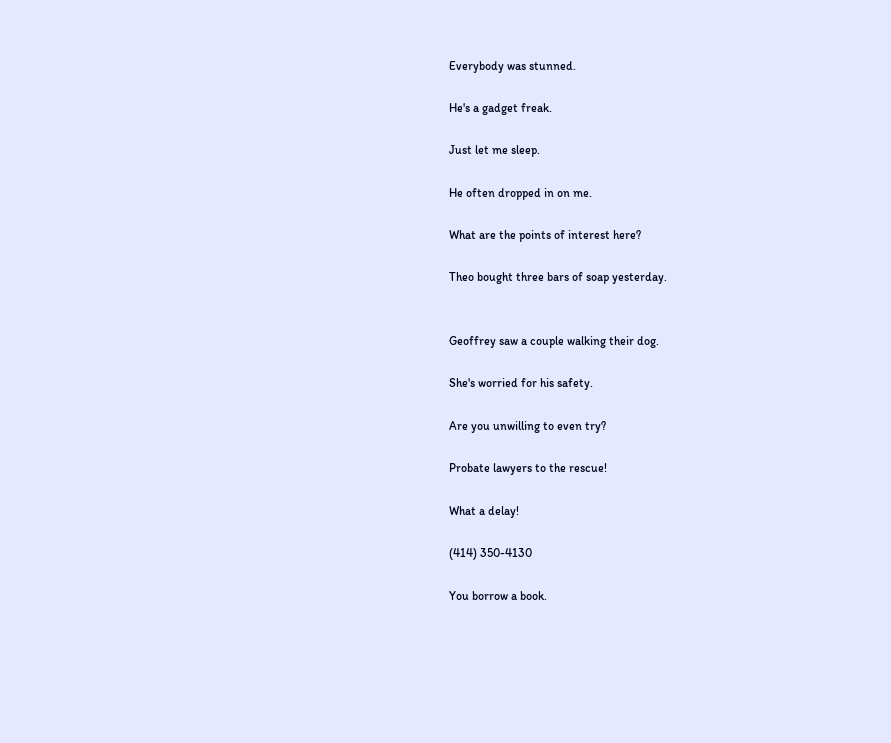Everybody was stunned.

He's a gadget freak.

Just let me sleep.

He often dropped in on me.

What are the points of interest here?

Theo bought three bars of soap yesterday.


Geoffrey saw a couple walking their dog.

She's worried for his safety.

Are you unwilling to even try?

Probate lawyers to the rescue!

What a delay!

(414) 350-4130

You borrow a book.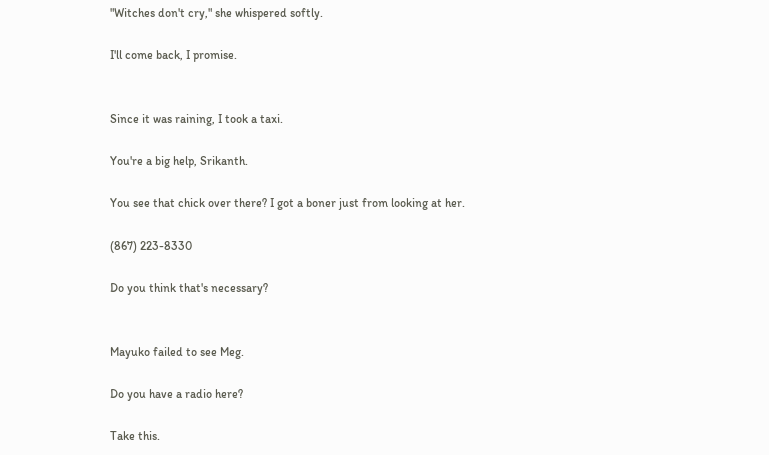"Witches don't cry," she whispered softly.

I'll come back, I promise.


Since it was raining, I took a taxi.

You're a big help, Srikanth.

You see that chick over there? I got a boner just from looking at her.

(867) 223-8330

Do you think that's necessary?


Mayuko failed to see Meg.

Do you have a radio here?

Take this.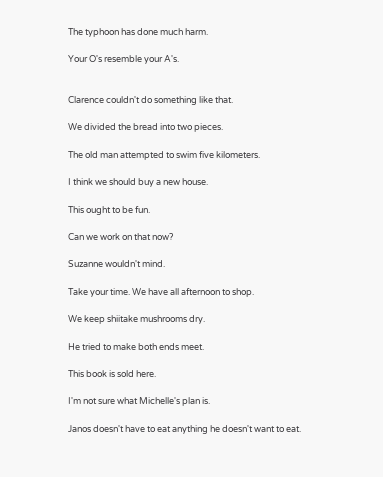The typhoon has done much harm.

Your O's resemble your A's.


Clarence couldn't do something like that.

We divided the bread into two pieces.

The old man attempted to swim five kilometers.

I think we should buy a new house.

This ought to be fun.

Can we work on that now?

Suzanne wouldn't mind.

Take your time. We have all afternoon to shop.

We keep shiitake mushrooms dry.

He tried to make both ends meet.

This book is sold here.

I'm not sure what Michelle's plan is.

Janos doesn't have to eat anything he doesn't want to eat.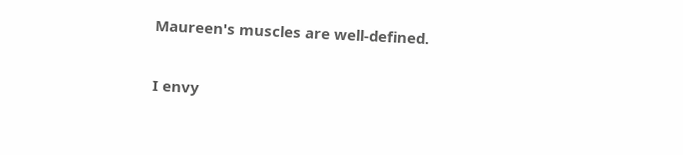Maureen's muscles are well-defined.

I envy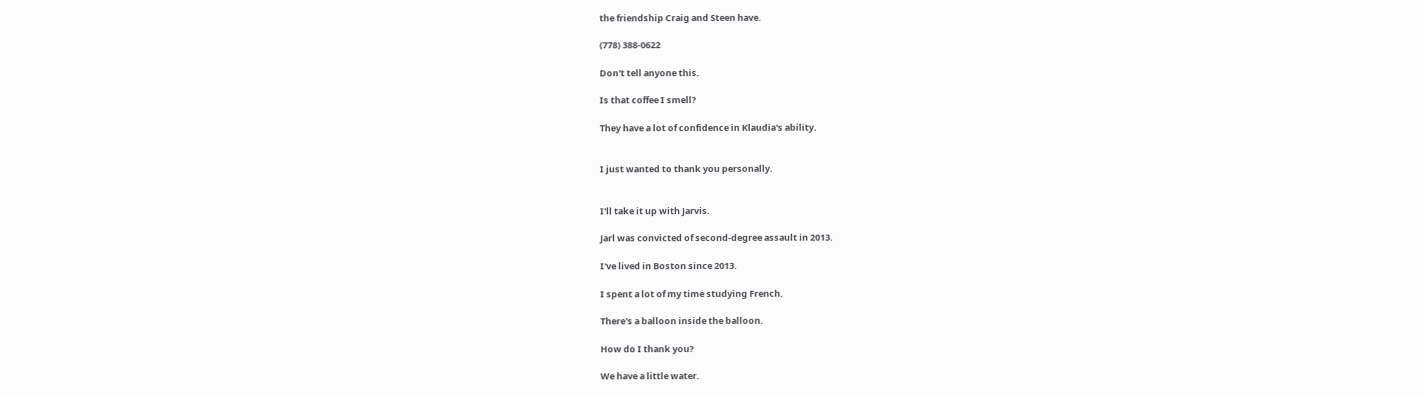the friendship Craig and Steen have.

(778) 388-0622

Don't tell anyone this.

Is that coffee I smell?

They have a lot of confidence in Klaudia's ability.


I just wanted to thank you personally.


I'll take it up with Jarvis.

Jarl was convicted of second-degree assault in 2013.

I've lived in Boston since 2013.

I spent a lot of my time studying French.

There's a balloon inside the balloon.

How do I thank you?

We have a little water.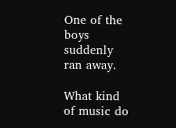One of the boys suddenly ran away.

What kind of music do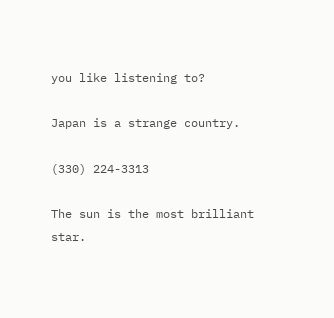you like listening to?

Japan is a strange country.

(330) 224-3313

The sun is the most brilliant star.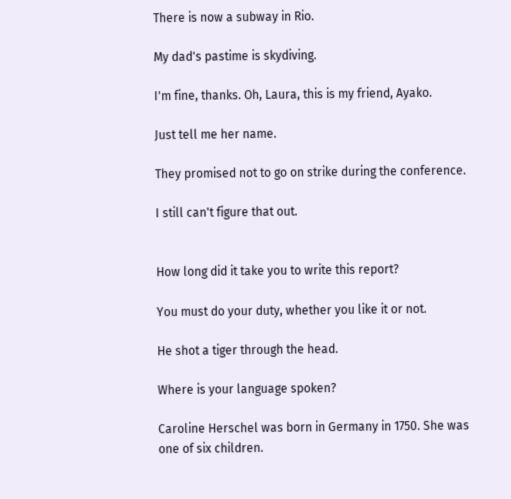There is now a subway in Rio.

My dad's pastime is skydiving.

I'm fine, thanks. Oh, Laura, this is my friend, Ayako.

Just tell me her name.

They promised not to go on strike during the conference.

I still can't figure that out.


How long did it take you to write this report?

You must do your duty, whether you like it or not.

He shot a tiger through the head.

Where is your language spoken?

Caroline Herschel was born in Germany in 1750. She was one of six children.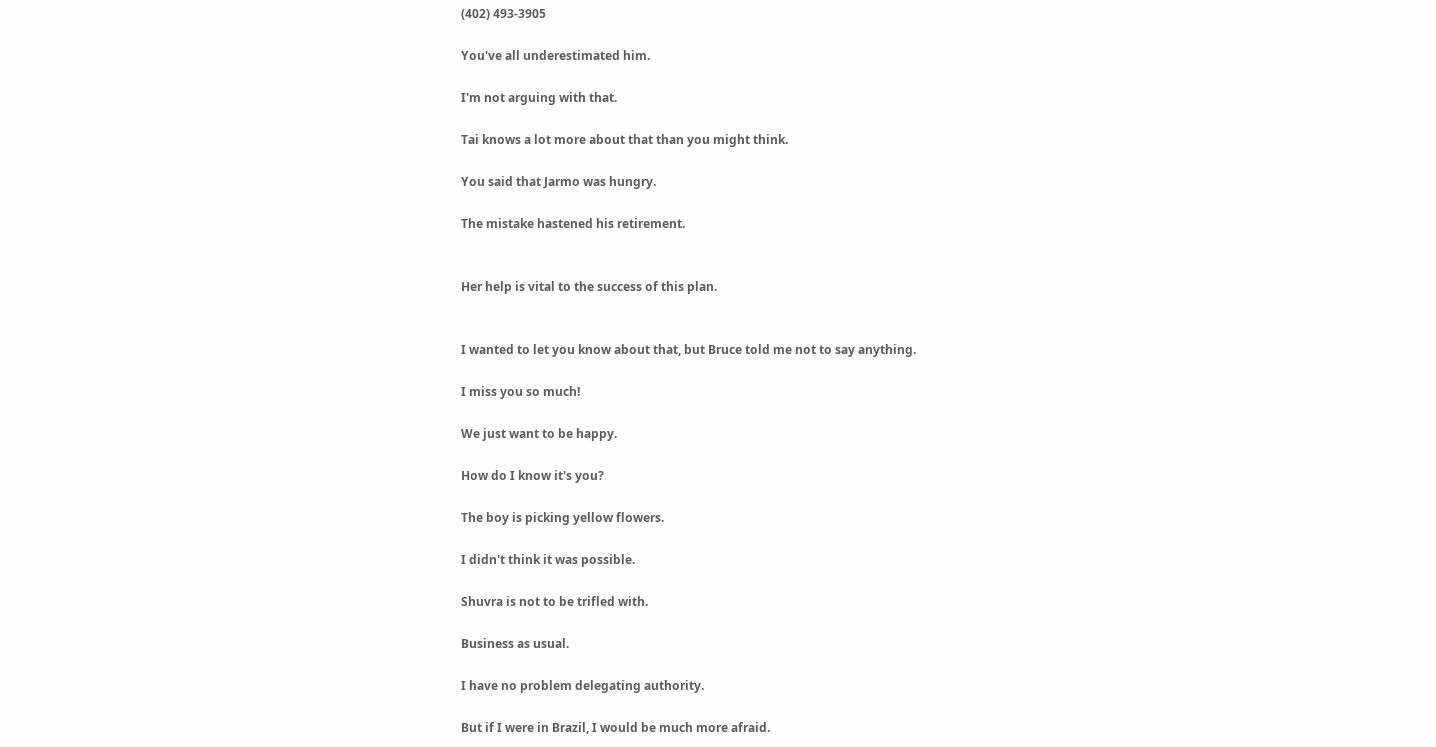(402) 493-3905

You've all underestimated him.

I'm not arguing with that.

Tai knows a lot more about that than you might think.

You said that Jarmo was hungry.

The mistake hastened his retirement.


Her help is vital to the success of this plan.


I wanted to let you know about that, but Bruce told me not to say anything.

I miss you so much!

We just want to be happy.

How do I know it's you?

The boy is picking yellow flowers.

I didn't think it was possible.

Shuvra is not to be trifled with.

Business as usual.

I have no problem delegating authority.

But if I were in Brazil, I would be much more afraid.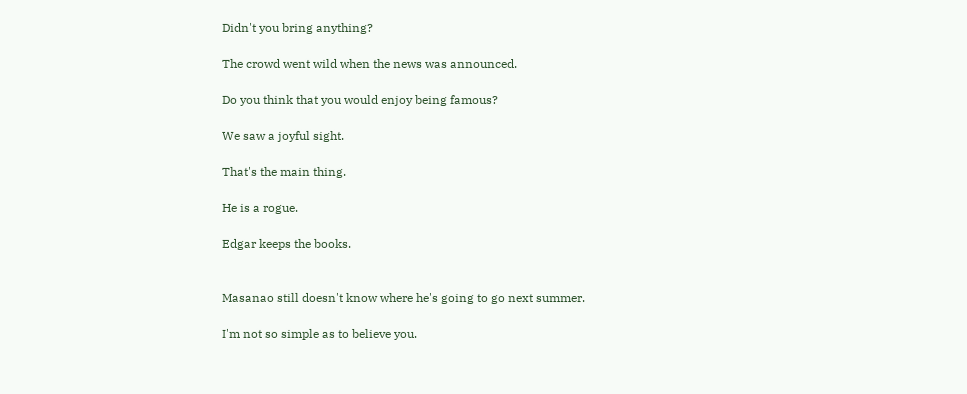Didn't you bring anything?

The crowd went wild when the news was announced.

Do you think that you would enjoy being famous?

We saw a joyful sight.

That's the main thing.

He is a rogue.

Edgar keeps the books.


Masanao still doesn't know where he's going to go next summer.

I'm not so simple as to believe you.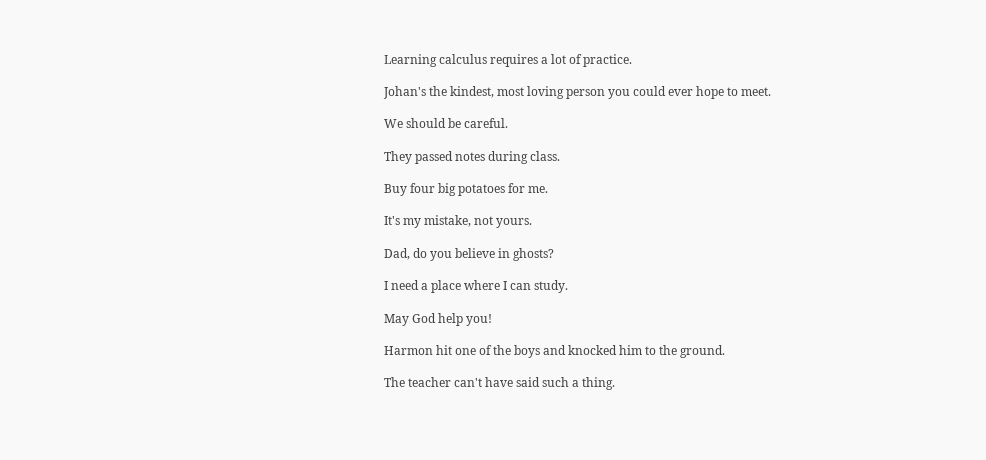Learning calculus requires a lot of practice.

Johan's the kindest, most loving person you could ever hope to meet.

We should be careful.

They passed notes during class.

Buy four big potatoes for me.

It's my mistake, not yours.

Dad, do you believe in ghosts?

I need a place where I can study.

May God help you!

Harmon hit one of the boys and knocked him to the ground.

The teacher can't have said such a thing.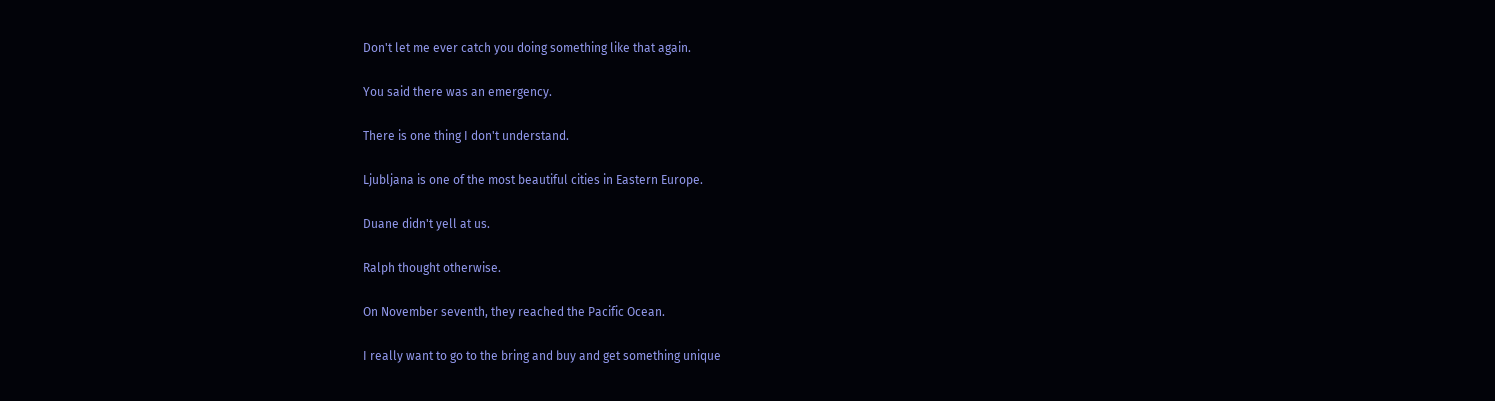Don't let me ever catch you doing something like that again.

You said there was an emergency.

There is one thing I don't understand.

Ljubljana is one of the most beautiful cities in Eastern Europe.

Duane didn't yell at us.

Ralph thought otherwise.

On November seventh, they reached the Pacific Ocean.

I really want to go to the bring and buy and get something unique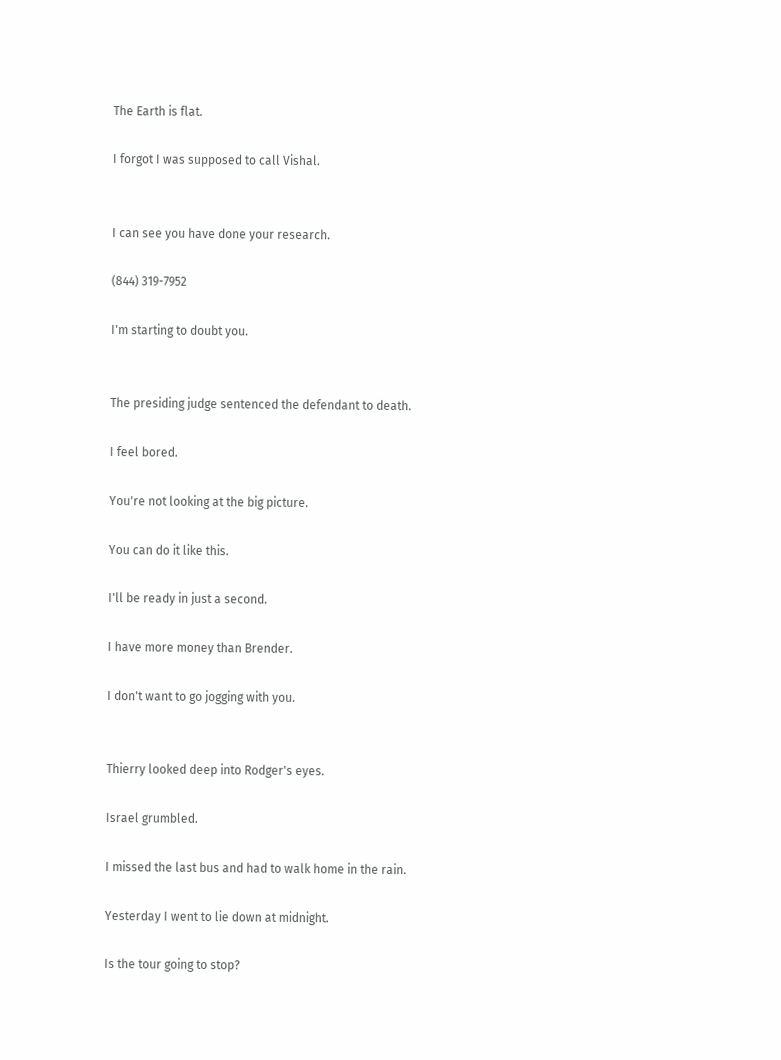The Earth is flat.

I forgot I was supposed to call Vishal.


I can see you have done your research.

(844) 319-7952

I'm starting to doubt you.


The presiding judge sentenced the defendant to death.

I feel bored.

You're not looking at the big picture.

You can do it like this.

I'll be ready in just a second.

I have more money than Brender.

I don't want to go jogging with you.


Thierry looked deep into Rodger's eyes.

Israel grumbled.

I missed the last bus and had to walk home in the rain.

Yesterday I went to lie down at midnight.

Is the tour going to stop?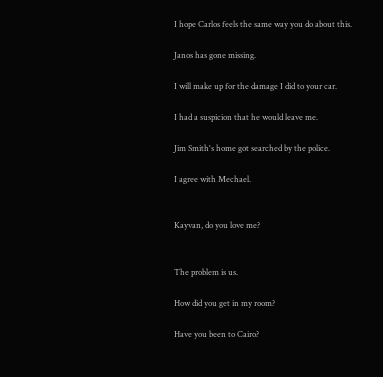I hope Carlos feels the same way you do about this.

Janos has gone missing.

I will make up for the damage I did to your car.

I had a suspicion that he would leave me.

Jim Smith's home got searched by the police.

I agree with Mechael.


Kayvan, do you love me?


The problem is us.

How did you get in my room?

Have you been to Cairo?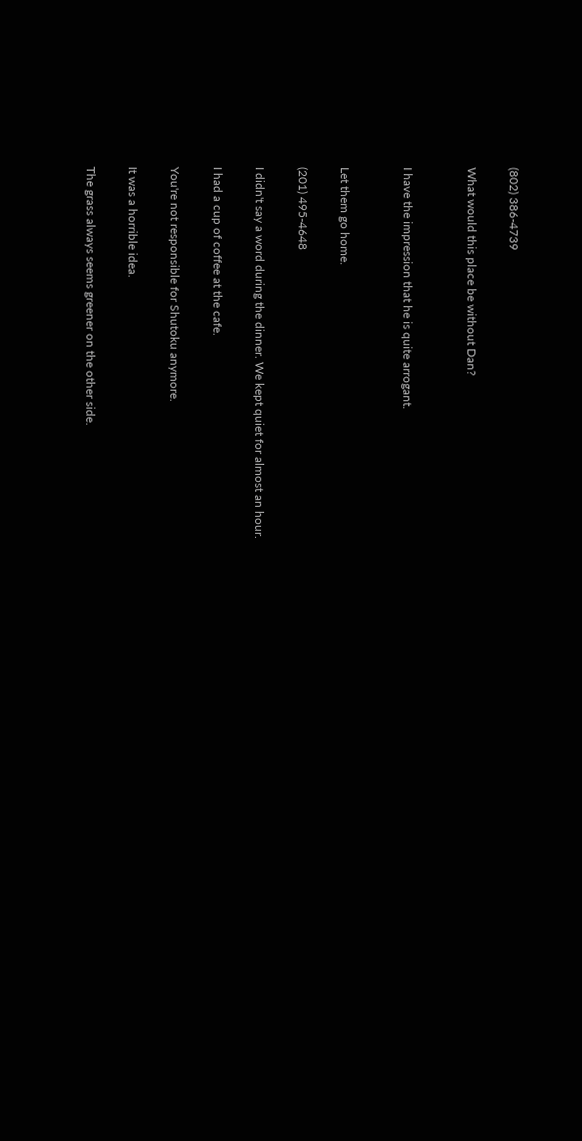(802) 386-4739

What would this place be without Dan?


I have the impression that he is quite arrogant.


Let them go home.

(201) 495-4648

I didn't say a word during the dinner. We kept quiet for almost an hour.

I had a cup of coffee at the cafe.

You're not responsible for Shutoku anymore.

It was a horrible idea.

The grass always seems greener on the other side.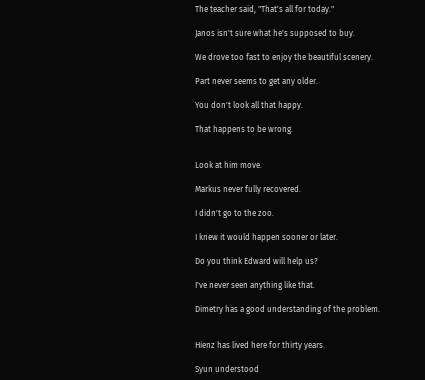The teacher said, "That's all for today."

Janos isn't sure what he's supposed to buy.

We drove too fast to enjoy the beautiful scenery.

Part never seems to get any older.

You don't look all that happy.

That happens to be wrong.


Look at him move.

Markus never fully recovered.

I didn't go to the zoo.

I knew it would happen sooner or later.

Do you think Edward will help us?

I've never seen anything like that.

Dimetry has a good understanding of the problem.


Hienz has lived here for thirty years.

Syun understood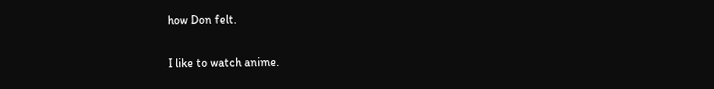how Don felt.

I like to watch anime.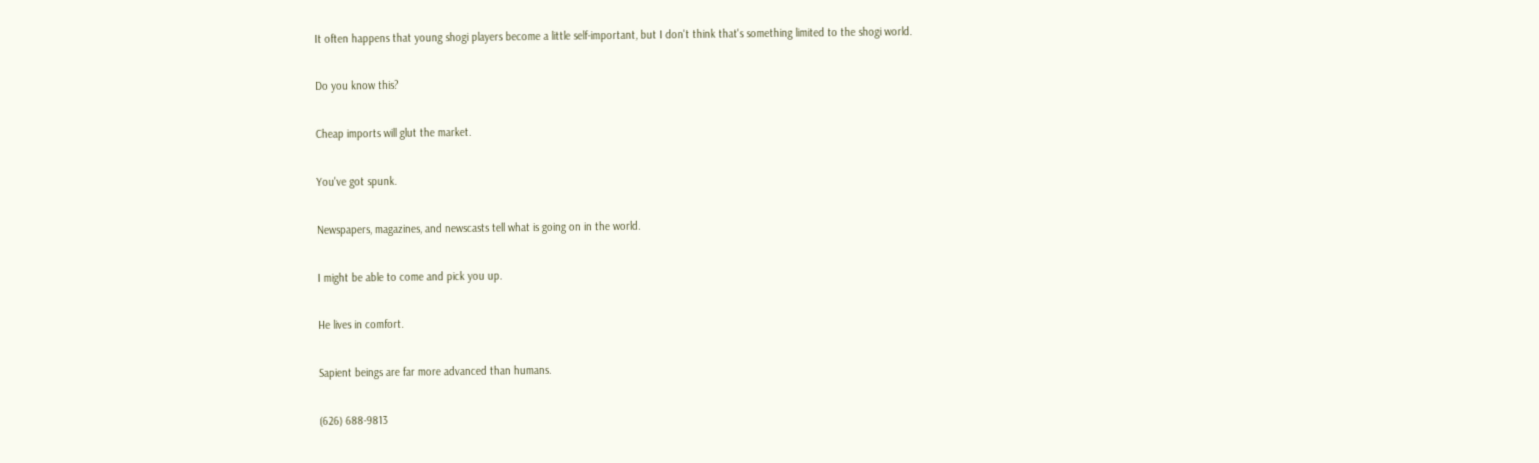It often happens that young shogi players become a little self-important, but I don't think that's something limited to the shogi world.

Do you know this?

Cheap imports will glut the market.

You've got spunk.

Newspapers, magazines, and newscasts tell what is going on in the world.

I might be able to come and pick you up.

He lives in comfort.

Sapient beings are far more advanced than humans.

(626) 688-9813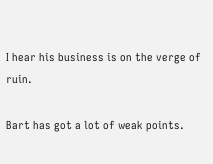I hear his business is on the verge of ruin.

Bart has got a lot of weak points.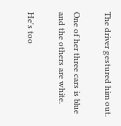The driver gestured him out.

One of her three cars is blue and the others are white.

He's too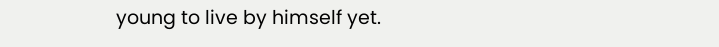young to live by himself yet.